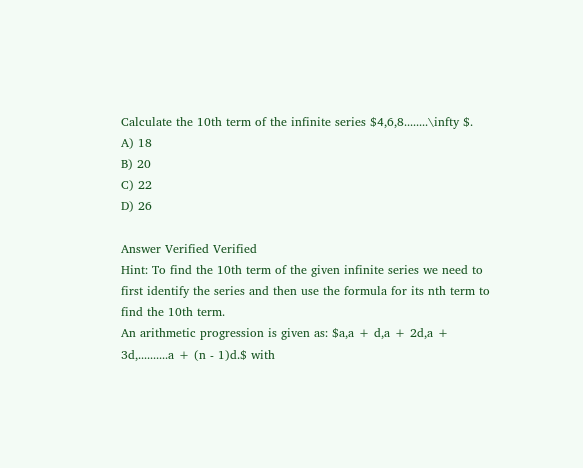Calculate the 10th term of the infinite series $4,6,8........\infty $.
A) 18
B) 20
C) 22
D) 26

Answer Verified Verified
Hint: To find the 10th term of the given infinite series we need to first identify the series and then use the formula for its nth term to find the 10th term.
An arithmetic progression is given as: $a,a + d,a + 2d,a + 3d,..........a + (n - 1)d.$ with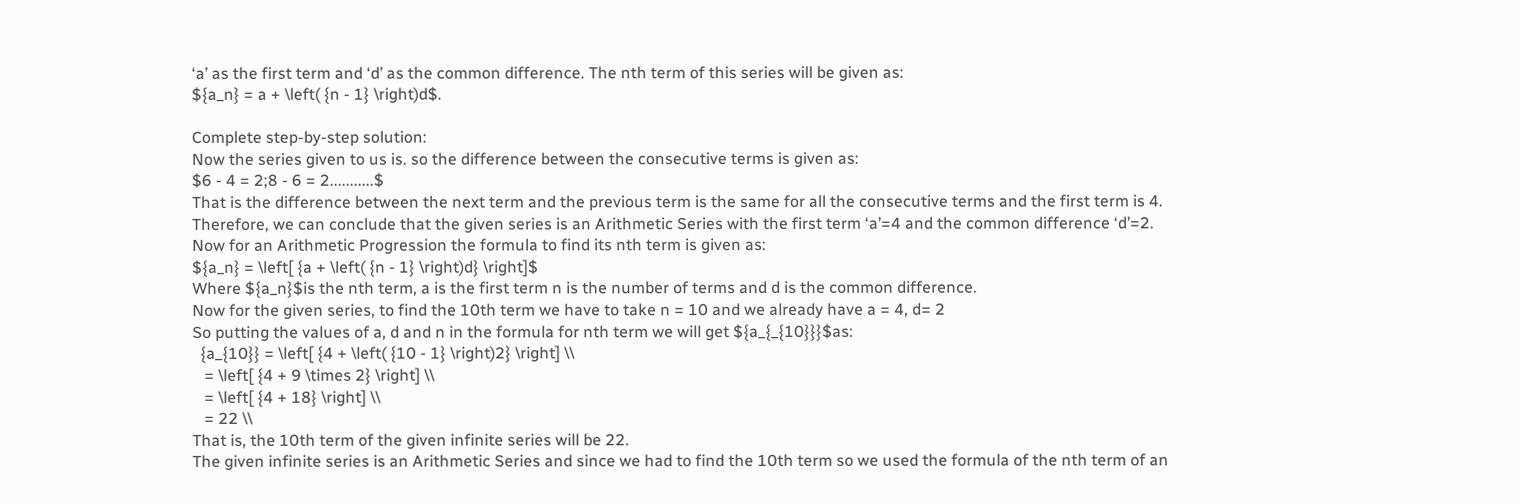‘a’ as the first term and ‘d’ as the common difference. The nth term of this series will be given as:
${a_n} = a + \left( {n - 1} \right)d$.

Complete step-by-step solution:
Now the series given to us is. so the difference between the consecutive terms is given as:
$6 - 4 = 2;8 - 6 = 2...........$
That is the difference between the next term and the previous term is the same for all the consecutive terms and the first term is 4.
Therefore, we can conclude that the given series is an Arithmetic Series with the first term ‘a’=4 and the common difference ‘d’=2.
Now for an Arithmetic Progression the formula to find its nth term is given as:
${a_n} = \left[ {a + \left( {n - 1} \right)d} \right]$
Where ${a_n}$is the nth term, a is the first term n is the number of terms and d is the common difference.
Now for the given series, to find the 10th term we have to take n = 10 and we already have a = 4, d= 2
So putting the values of a, d and n in the formula for nth term we will get ${a_{_{10}}}$as:
  {a_{10}} = \left[ {4 + \left( {10 - 1} \right)2} \right] \\
   = \left[ {4 + 9 \times 2} \right] \\
   = \left[ {4 + 18} \right] \\
   = 22 \\
That is, the 10th term of the given infinite series will be 22.
The given infinite series is an Arithmetic Series and since we had to find the 10th term so we used the formula of the nth term of an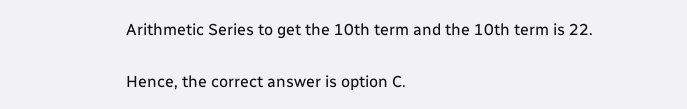Arithmetic Series to get the 10th term and the 10th term is 22.

Hence, the correct answer is option C.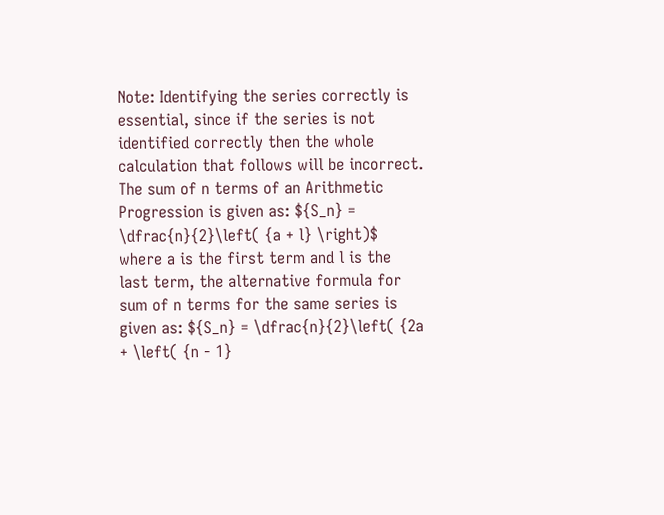Note: Identifying the series correctly is essential, since if the series is not identified correctly then the whole calculation that follows will be incorrect. The sum of n terms of an Arithmetic Progression is given as: ${S_n} = \dfrac{n}{2}\left( {a + l} \right)$ where a is the first term and l is the last term, the alternative formula for sum of n terms for the same series is given as: ${S_n} = \dfrac{n}{2}\left( {2a + \left( {n - 1}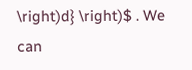\right)d} \right)$ . We can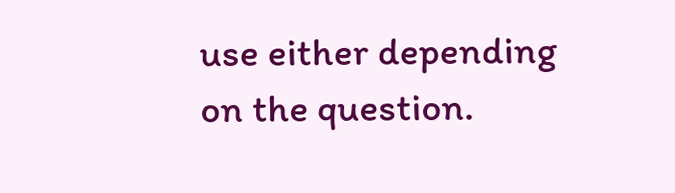use either depending on the question.